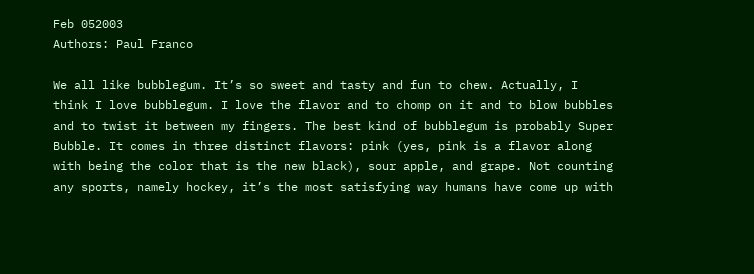Feb 052003
Authors: Paul Franco

We all like bubblegum. It’s so sweet and tasty and fun to chew. Actually, I think I love bubblegum. I love the flavor and to chomp on it and to blow bubbles and to twist it between my fingers. The best kind of bubblegum is probably Super Bubble. It comes in three distinct flavors: pink (yes, pink is a flavor along with being the color that is the new black), sour apple, and grape. Not counting any sports, namely hockey, it’s the most satisfying way humans have come up with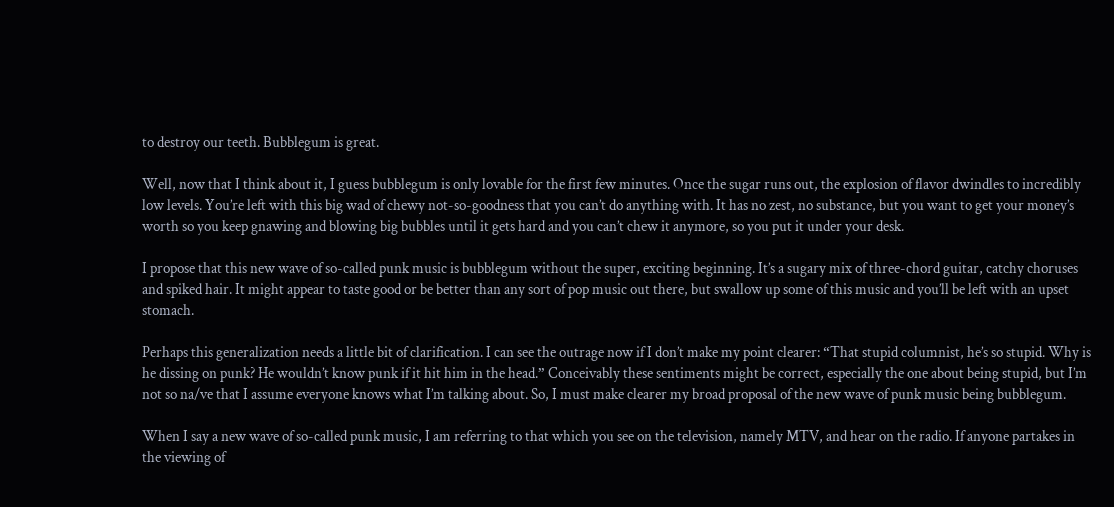to destroy our teeth. Bubblegum is great.

Well, now that I think about it, I guess bubblegum is only lovable for the first few minutes. Once the sugar runs out, the explosion of flavor dwindles to incredibly low levels. You’re left with this big wad of chewy not-so-goodness that you can’t do anything with. It has no zest, no substance, but you want to get your money’s worth so you keep gnawing and blowing big bubbles until it gets hard and you can’t chew it anymore, so you put it under your desk.

I propose that this new wave of so-called punk music is bubblegum without the super, exciting beginning. It’s a sugary mix of three-chord guitar, catchy choruses and spiked hair. It might appear to taste good or be better than any sort of pop music out there, but swallow up some of this music and you’ll be left with an upset stomach.

Perhaps this generalization needs a little bit of clarification. I can see the outrage now if I don’t make my point clearer: “That stupid columnist, he’s so stupid. Why is he dissing on punk? He wouldn’t know punk if it hit him in the head.” Conceivably these sentiments might be correct, especially the one about being stupid, but I’m not so na/ve that I assume everyone knows what I’m talking about. So, I must make clearer my broad proposal of the new wave of punk music being bubblegum.

When I say a new wave of so-called punk music, I am referring to that which you see on the television, namely MTV, and hear on the radio. If anyone partakes in the viewing of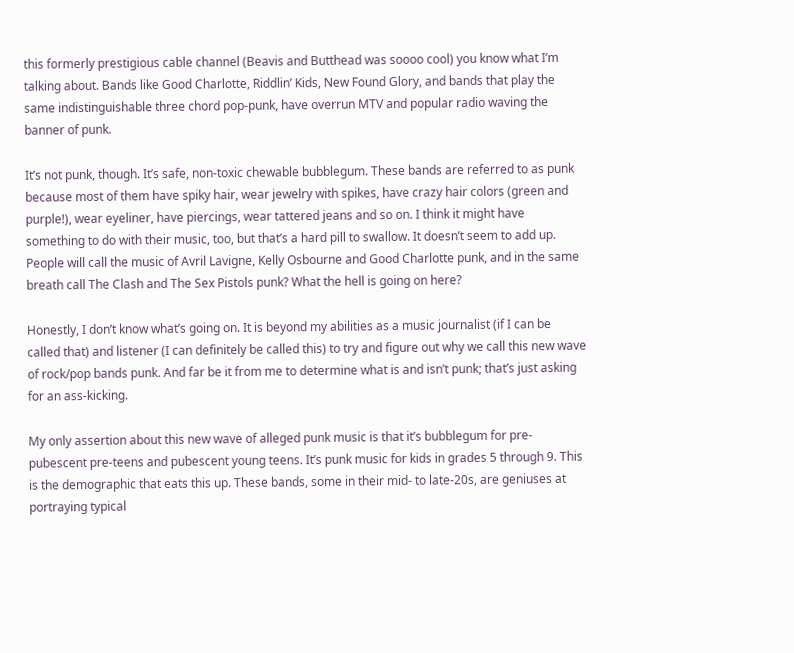this formerly prestigious cable channel (Beavis and Butthead was soooo cool) you know what I’m talking about. Bands like Good Charlotte, Riddlin’ Kids, New Found Glory, and bands that play the same indistinguishable three chord pop-punk, have overrun MTV and popular radio waving the banner of punk.

It’s not punk, though. It’s safe, non-toxic chewable bubblegum. These bands are referred to as punk because most of them have spiky hair, wear jewelry with spikes, have crazy hair colors (green and purple!), wear eyeliner, have piercings, wear tattered jeans and so on. I think it might have something to do with their music, too, but that’s a hard pill to swallow. It doesn’t seem to add up. People will call the music of Avril Lavigne, Kelly Osbourne and Good Charlotte punk, and in the same breath call The Clash and The Sex Pistols punk? What the hell is going on here?

Honestly, I don’t know what’s going on. It is beyond my abilities as a music journalist (if I can be called that) and listener (I can definitely be called this) to try and figure out why we call this new wave of rock/pop bands punk. And far be it from me to determine what is and isn’t punk; that’s just asking for an ass-kicking.

My only assertion about this new wave of alleged punk music is that it’s bubblegum for pre-pubescent pre-teens and pubescent young teens. It’s punk music for kids in grades 5 through 9. This is the demographic that eats this up. These bands, some in their mid- to late-20s, are geniuses at portraying typical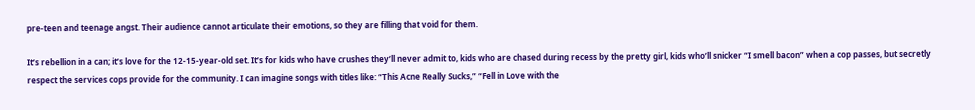pre-teen and teenage angst. Their audience cannot articulate their emotions, so they are filling that void for them.

It’s rebellion in a can; it’s love for the 12-15-year-old set. It’s for kids who have crushes they’ll never admit to, kids who are chased during recess by the pretty girl, kids who’ll snicker “I smell bacon” when a cop passes, but secretly respect the services cops provide for the community. I can imagine songs with titles like: “This Acne Really Sucks,” “Fell in Love with the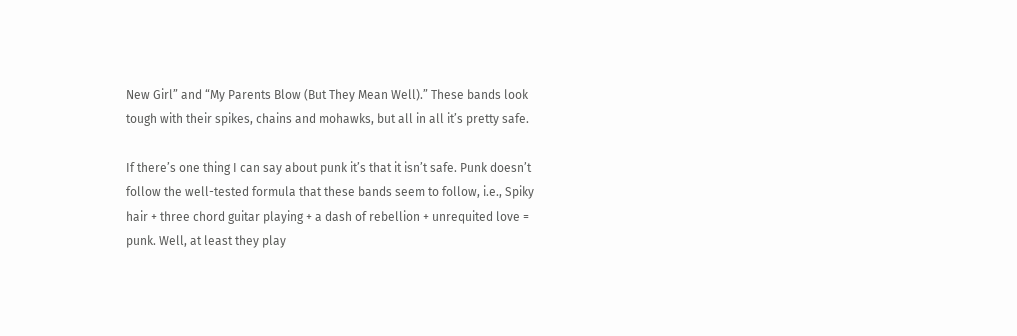New Girl” and “My Parents Blow (But They Mean Well).” These bands look tough with their spikes, chains and mohawks, but all in all it’s pretty safe.

If there’s one thing I can say about punk it’s that it isn’t safe. Punk doesn’t follow the well-tested formula that these bands seem to follow, i.e., Spiky hair + three chord guitar playing + a dash of rebellion + unrequited love = punk. Well, at least they play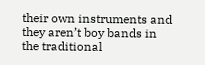their own instruments and they aren’t boy bands in the traditional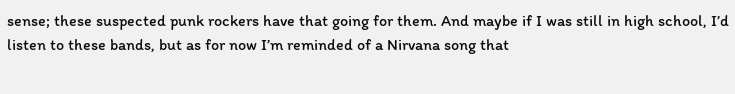sense; these suspected punk rockers have that going for them. And maybe if I was still in high school, I’d listen to these bands, but as for now I’m reminded of a Nirvana song that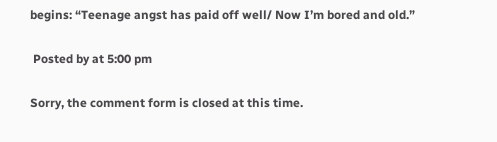begins: “Teenage angst has paid off well/ Now I’m bored and old.”

 Posted by at 5:00 pm

Sorry, the comment form is closed at this time.